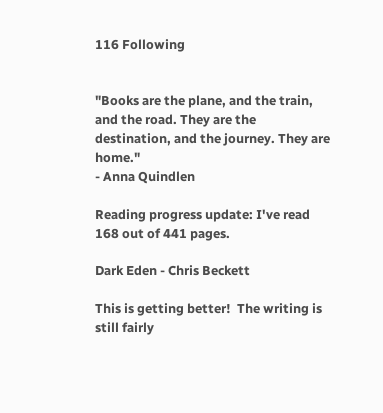116 Following


"Books are the plane, and the train, and the road. They are the destination, and the journey. They are home."
- Anna Quindlen

Reading progress update: I've read 168 out of 441 pages.

Dark Eden - Chris Beckett

This is getting better!  The writing is still fairly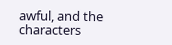awful, and the characters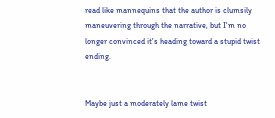read like mannequins that the author is clumsily maneuvering through the narrative, but I'm no longer convinced it's heading toward a stupid twist ending.


Maybe just a moderately lame twist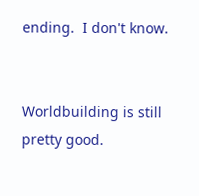ending.  I don't know.


Worldbuilding is still pretty good.